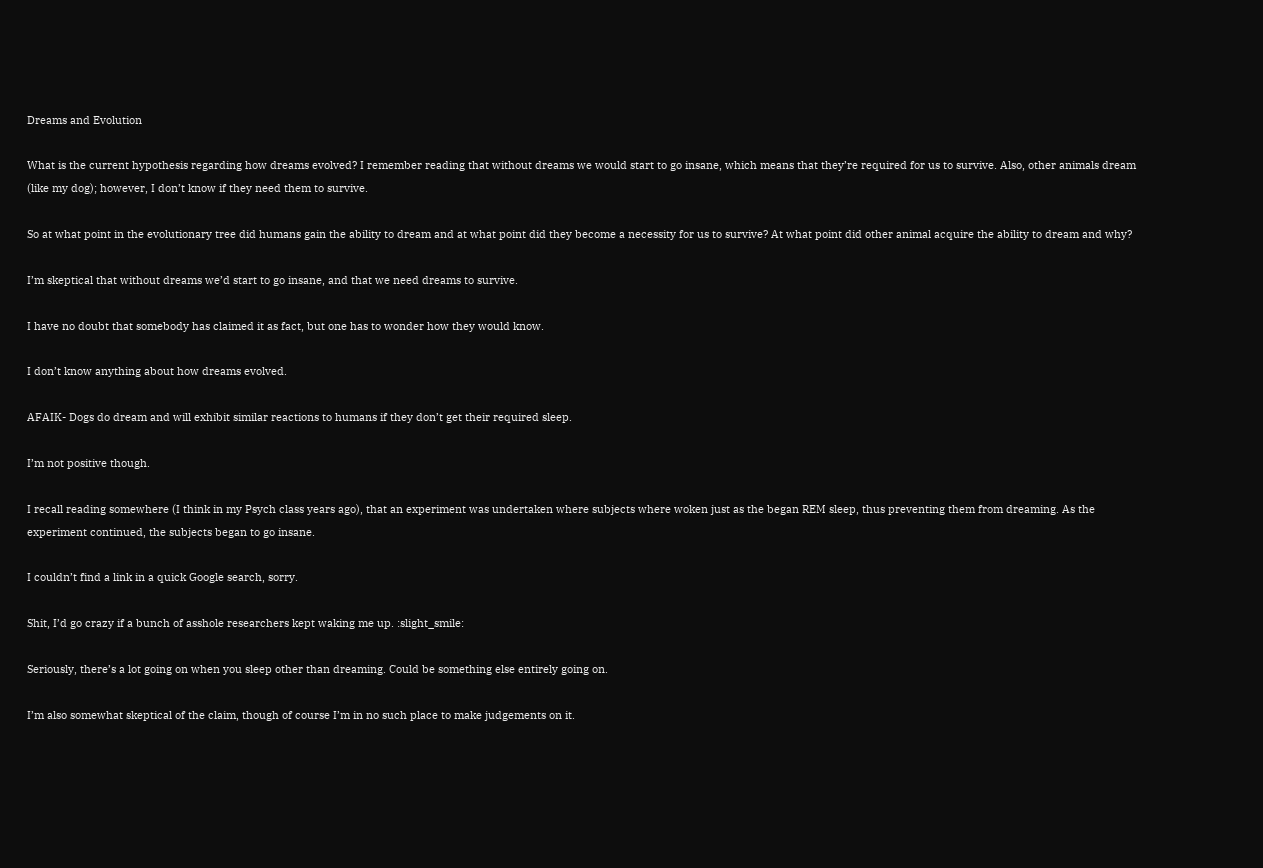Dreams and Evolution

What is the current hypothesis regarding how dreams evolved? I remember reading that without dreams we would start to go insane, which means that they’re required for us to survive. Also, other animals dream (like my dog); however, I don’t know if they need them to survive.

So at what point in the evolutionary tree did humans gain the ability to dream and at what point did they become a necessity for us to survive? At what point did other animal acquire the ability to dream and why?

I’m skeptical that without dreams we’d start to go insane, and that we need dreams to survive.

I have no doubt that somebody has claimed it as fact, but one has to wonder how they would know.

I don’t know anything about how dreams evolved.

AFAIK- Dogs do dream and will exhibit similar reactions to humans if they don’t get their required sleep.

I’m not positive though.

I recall reading somewhere (I think in my Psych class years ago), that an experiment was undertaken where subjects where woken just as the began REM sleep, thus preventing them from dreaming. As the experiment continued, the subjects began to go insane.

I couldn’t find a link in a quick Google search, sorry.

Shit, I’d go crazy if a bunch of asshole researchers kept waking me up. :slight_smile:

Seriously, there’s a lot going on when you sleep other than dreaming. Could be something else entirely going on.

I’m also somewhat skeptical of the claim, though of course I’m in no such place to make judgements on it.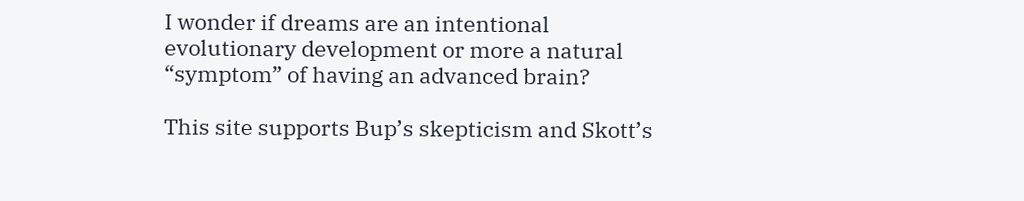I wonder if dreams are an intentional evolutionary development or more a natural “symptom” of having an advanced brain?

This site supports Bup’s skepticism and Skott’s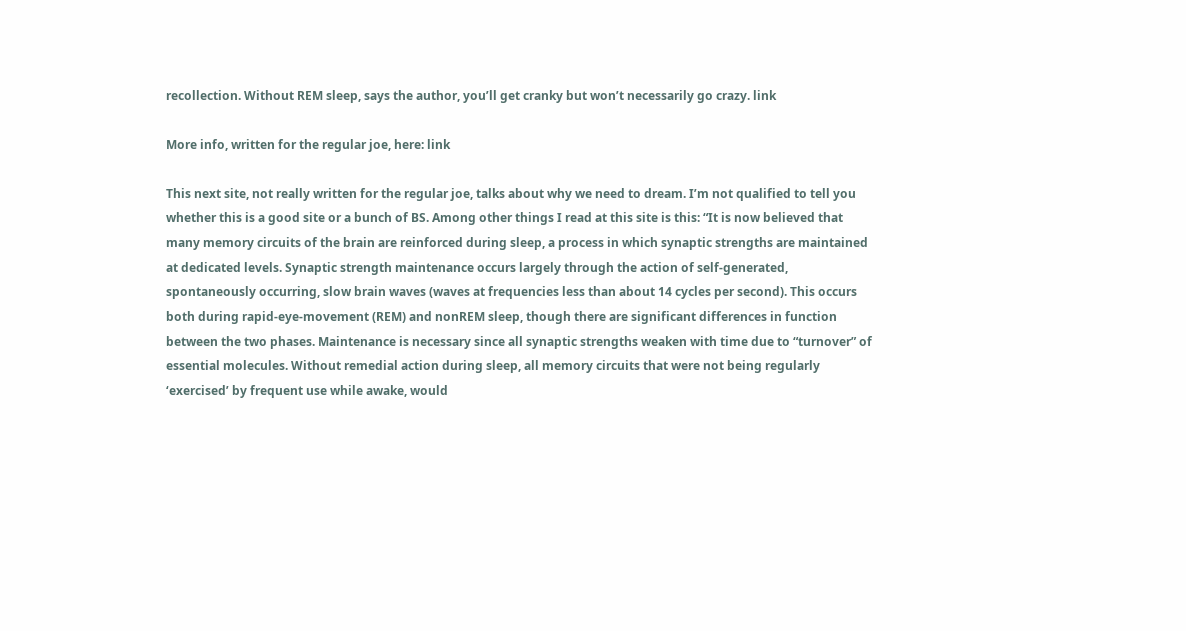recollection. Without REM sleep, says the author, you’ll get cranky but won’t necessarily go crazy. link

More info, written for the regular joe, here: link

This next site, not really written for the regular joe, talks about why we need to dream. I’m not qualified to tell you whether this is a good site or a bunch of BS. Among other things I read at this site is this: “It is now believed that many memory circuits of the brain are reinforced during sleep, a process in which synaptic strengths are maintained at dedicated levels. Synaptic strength maintenance occurs largely through the action of self-generated, spontaneously occurring, slow brain waves (waves at frequencies less than about 14 cycles per second). This occurs both during rapid-eye-movement (REM) and nonREM sleep, though there are significant differences in function between the two phases. Maintenance is necessary since all synaptic strengths weaken with time due to “turnover” of essential molecules. Without remedial action during sleep, all memory circuits that were not being regularly ‘exercised’ by frequent use while awake, would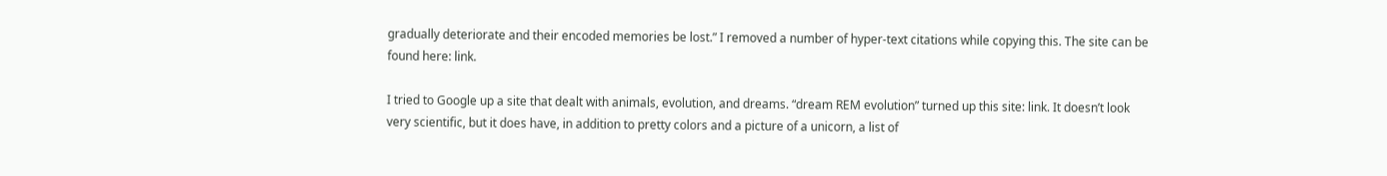gradually deteriorate and their encoded memories be lost.” I removed a number of hyper-text citations while copying this. The site can be found here: link.

I tried to Google up a site that dealt with animals, evolution, and dreams. “dream REM evolution” turned up this site: link. It doesn’t look very scientific, but it does have, in addition to pretty colors and a picture of a unicorn, a list of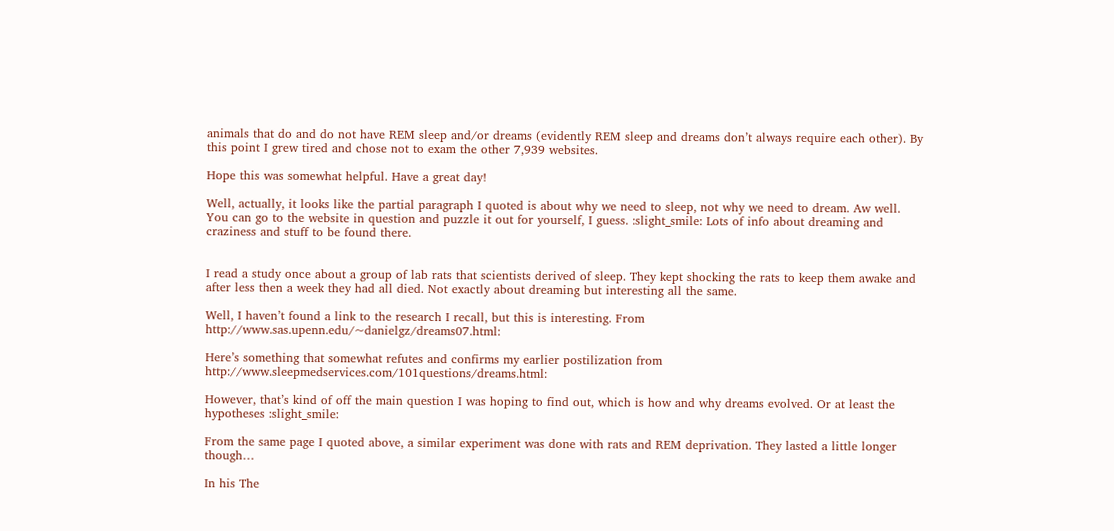animals that do and do not have REM sleep and/or dreams (evidently REM sleep and dreams don’t always require each other). By this point I grew tired and chose not to exam the other 7,939 websites.

Hope this was somewhat helpful. Have a great day!

Well, actually, it looks like the partial paragraph I quoted is about why we need to sleep, not why we need to dream. Aw well. You can go to the website in question and puzzle it out for yourself, I guess. :slight_smile: Lots of info about dreaming and craziness and stuff to be found there.


I read a study once about a group of lab rats that scientists derived of sleep. They kept shocking the rats to keep them awake and after less then a week they had all died. Not exactly about dreaming but interesting all the same.

Well, I haven’t found a link to the research I recall, but this is interesting. From http://www.sas.upenn.edu/~danielgz/dreams07.html:

Here’s something that somewhat refutes and confirms my earlier postilization from http://www.sleepmedservices.com/101questions/dreams.html:

However, that’s kind of off the main question I was hoping to find out, which is how and why dreams evolved. Or at least the hypotheses :slight_smile:

From the same page I quoted above, a similar experiment was done with rats and REM deprivation. They lasted a little longer though…

In his The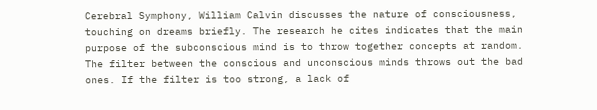Cerebral Symphony, William Calvin discusses the nature of consciousness, touching on dreams briefly. The research he cites indicates that the main purpose of the subconscious mind is to throw together concepts at random. The filter between the conscious and unconscious minds throws out the bad ones. If the filter is too strong, a lack of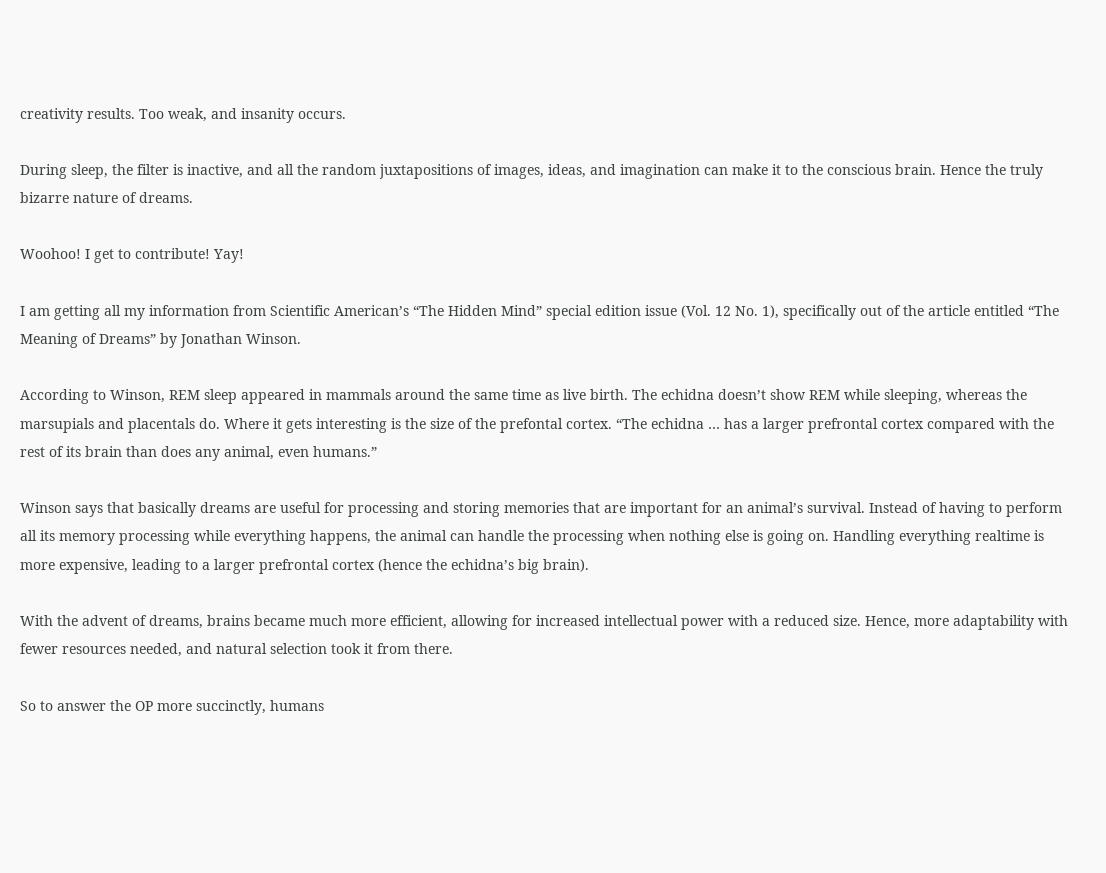creativity results. Too weak, and insanity occurs.

During sleep, the filter is inactive, and all the random juxtapositions of images, ideas, and imagination can make it to the conscious brain. Hence the truly bizarre nature of dreams.

Woohoo! I get to contribute! Yay!

I am getting all my information from Scientific American’s “The Hidden Mind” special edition issue (Vol. 12 No. 1), specifically out of the article entitled “The Meaning of Dreams” by Jonathan Winson.

According to Winson, REM sleep appeared in mammals around the same time as live birth. The echidna doesn’t show REM while sleeping, whereas the marsupials and placentals do. Where it gets interesting is the size of the prefontal cortex. “The echidna … has a larger prefrontal cortex compared with the rest of its brain than does any animal, even humans.”

Winson says that basically dreams are useful for processing and storing memories that are important for an animal’s survival. Instead of having to perform all its memory processing while everything happens, the animal can handle the processing when nothing else is going on. Handling everything realtime is more expensive, leading to a larger prefrontal cortex (hence the echidna’s big brain).

With the advent of dreams, brains became much more efficient, allowing for increased intellectual power with a reduced size. Hence, more adaptability with fewer resources needed, and natural selection took it from there.

So to answer the OP more succinctly, humans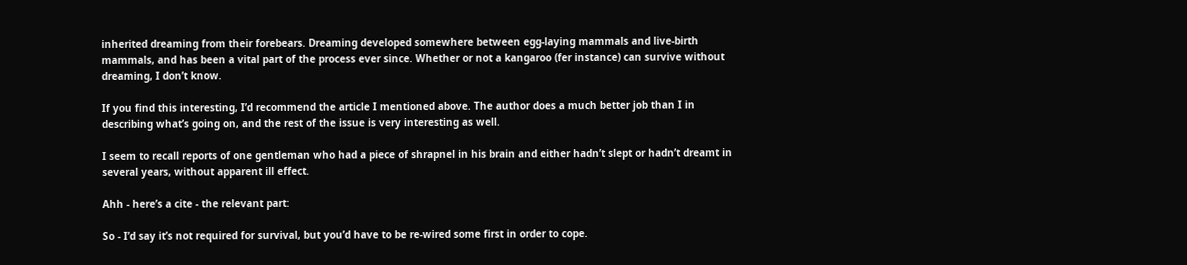inherited dreaming from their forebears. Dreaming developed somewhere between egg-laying mammals and live-birth mammals, and has been a vital part of the process ever since. Whether or not a kangaroo (fer instance) can survive without dreaming, I don’t know.

If you find this interesting, I’d recommend the article I mentioned above. The author does a much better job than I in describing what’s going on, and the rest of the issue is very interesting as well.

I seem to recall reports of one gentleman who had a piece of shrapnel in his brain and either hadn’t slept or hadn’t dreamt in several years, without apparent ill effect.

Ahh - here’s a cite - the relevant part:

So - I’d say it’s not required for survival, but you’d have to be re-wired some first in order to cope.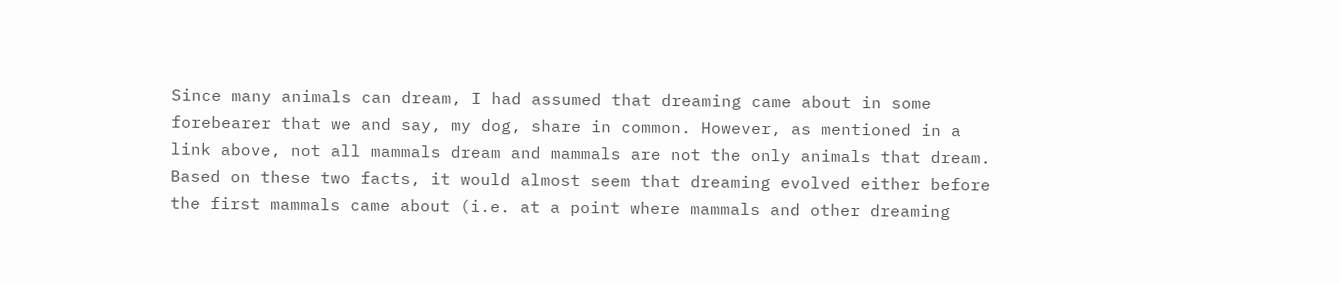Since many animals can dream, I had assumed that dreaming came about in some forebearer that we and say, my dog, share in common. However, as mentioned in a link above, not all mammals dream and mammals are not the only animals that dream. Based on these two facts, it would almost seem that dreaming evolved either before the first mammals came about (i.e. at a point where mammals and other dreaming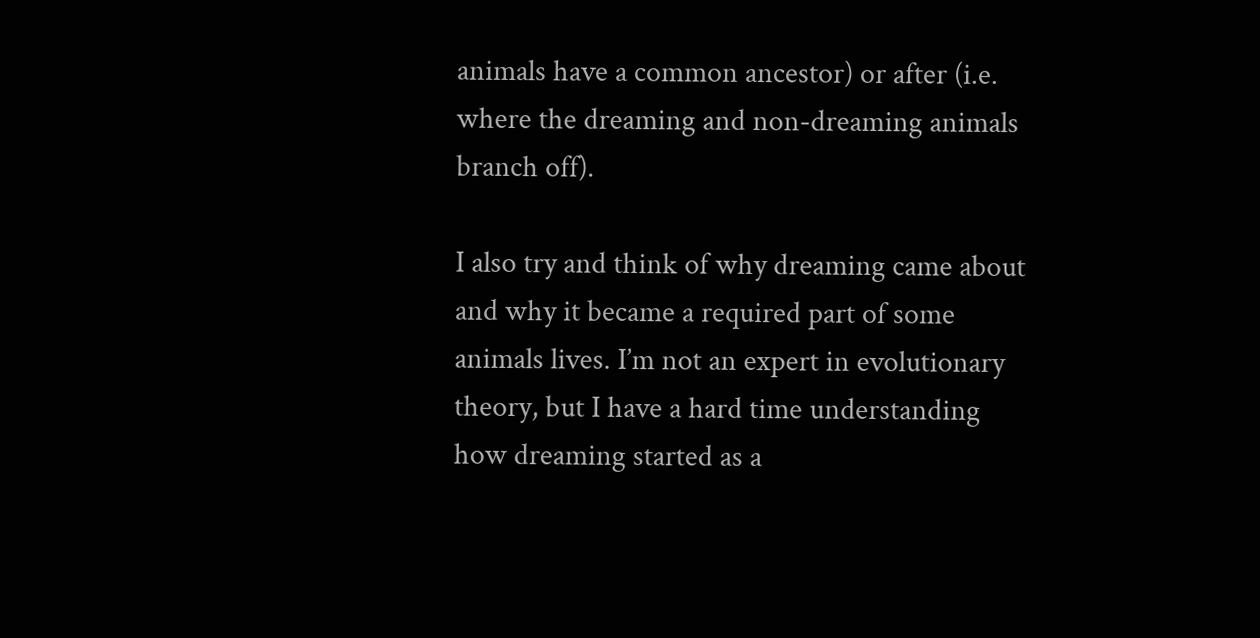animals have a common ancestor) or after (i.e. where the dreaming and non-dreaming animals branch off).

I also try and think of why dreaming came about and why it became a required part of some animals lives. I’m not an expert in evolutionary theory, but I have a hard time understanding how dreaming started as a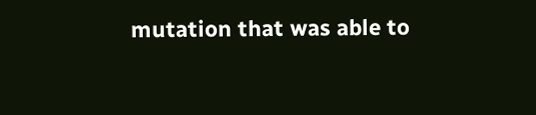mutation that was able to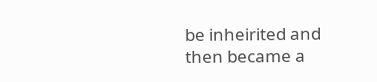be inheirited and then became a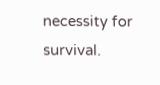necessity for survival.